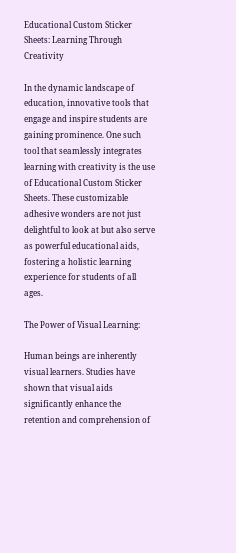Educational Custom Sticker Sheets: Learning Through Creativity

In the dynamic landscape of education, innovative tools that engage and inspire students are gaining prominence. One such tool that seamlessly integrates learning with creativity is the use of Educational Custom Sticker Sheets. These customizable adhesive wonders are not just delightful to look at but also serve as powerful educational aids, fostering a holistic learning experience for students of all ages.

The Power of Visual Learning:

Human beings are inherently visual learners. Studies have shown that visual aids significantly enhance the retention and comprehension of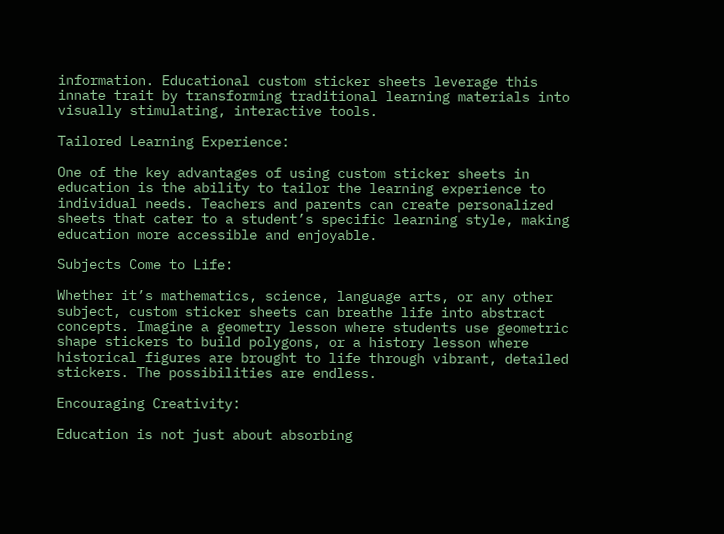information. Educational custom sticker sheets leverage this innate trait by transforming traditional learning materials into visually stimulating, interactive tools.

Tailored Learning Experience:

One of the key advantages of using custom sticker sheets in education is the ability to tailor the learning experience to individual needs. Teachers and parents can create personalized sheets that cater to a student’s specific learning style, making education more accessible and enjoyable.

Subjects Come to Life:

Whether it’s mathematics, science, language arts, or any other subject, custom sticker sheets can breathe life into abstract concepts. Imagine a geometry lesson where students use geometric shape stickers to build polygons, or a history lesson where historical figures are brought to life through vibrant, detailed stickers. The possibilities are endless.

Encouraging Creativity:

Education is not just about absorbing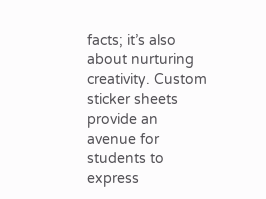facts; it’s also about nurturing creativity. Custom sticker sheets provide an avenue for students to express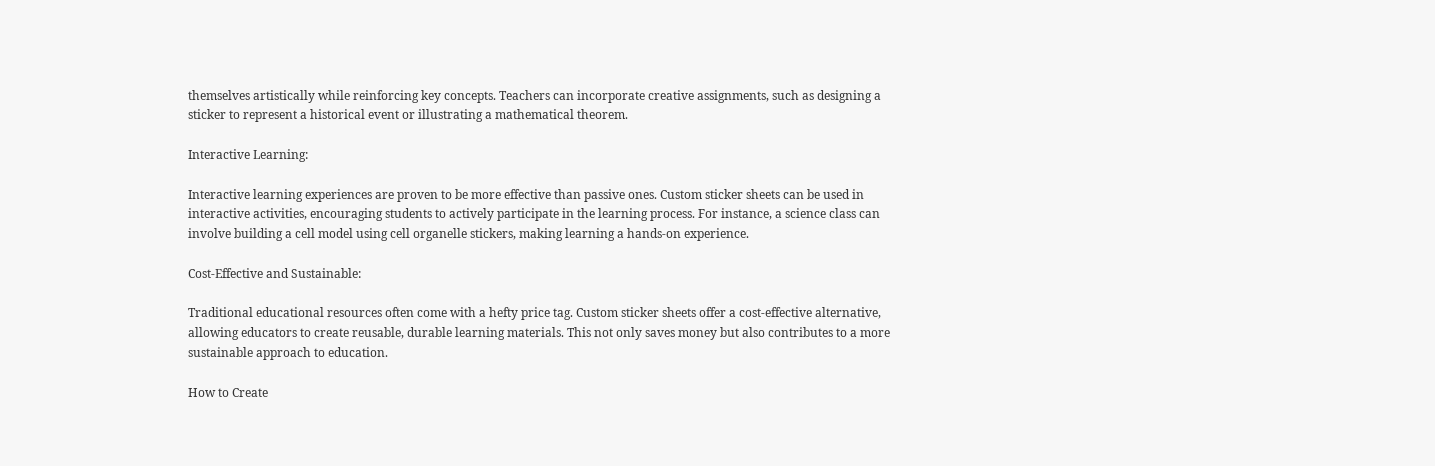themselves artistically while reinforcing key concepts. Teachers can incorporate creative assignments, such as designing a sticker to represent a historical event or illustrating a mathematical theorem.

Interactive Learning:

Interactive learning experiences are proven to be more effective than passive ones. Custom sticker sheets can be used in interactive activities, encouraging students to actively participate in the learning process. For instance, a science class can involve building a cell model using cell organelle stickers, making learning a hands-on experience.

Cost-Effective and Sustainable:

Traditional educational resources often come with a hefty price tag. Custom sticker sheets offer a cost-effective alternative, allowing educators to create reusable, durable learning materials. This not only saves money but also contributes to a more sustainable approach to education.

How to Create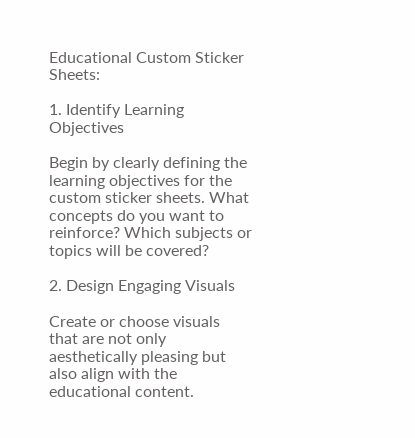Educational Custom Sticker Sheets:

1. Identify Learning Objectives

Begin by clearly defining the learning objectives for the custom sticker sheets. What concepts do you want to reinforce? Which subjects or topics will be covered?

2. Design Engaging Visuals

Create or choose visuals that are not only aesthetically pleasing but also align with the educational content.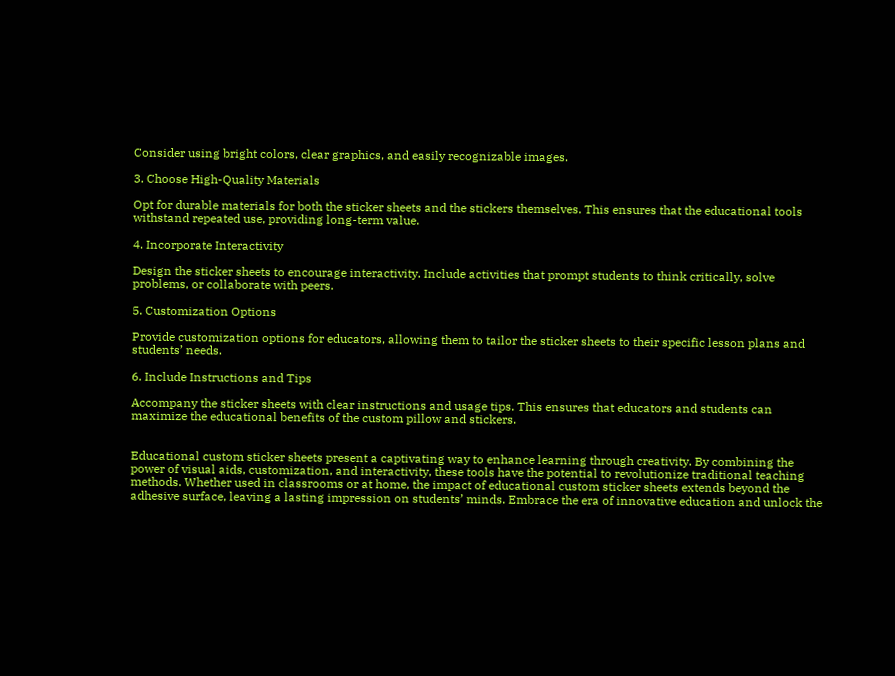Consider using bright colors, clear graphics, and easily recognizable images.

3. Choose High-Quality Materials

Opt for durable materials for both the sticker sheets and the stickers themselves. This ensures that the educational tools withstand repeated use, providing long-term value.

4. Incorporate Interactivity

Design the sticker sheets to encourage interactivity. Include activities that prompt students to think critically, solve problems, or collaborate with peers.

5. Customization Options

Provide customization options for educators, allowing them to tailor the sticker sheets to their specific lesson plans and students’ needs.

6. Include Instructions and Tips

Accompany the sticker sheets with clear instructions and usage tips. This ensures that educators and students can maximize the educational benefits of the custom pillow and stickers.


Educational custom sticker sheets present a captivating way to enhance learning through creativity. By combining the power of visual aids, customization, and interactivity, these tools have the potential to revolutionize traditional teaching methods. Whether used in classrooms or at home, the impact of educational custom sticker sheets extends beyond the adhesive surface, leaving a lasting impression on students’ minds. Embrace the era of innovative education and unlock the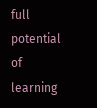full potential of learning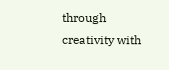through creativity with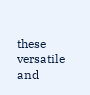these versatile and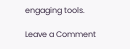engaging tools.

Leave a Comment